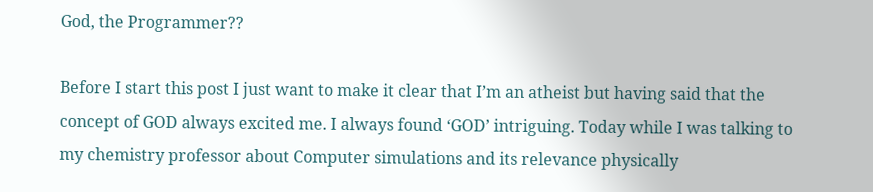God, the Programmer??

Before I start this post I just want to make it clear that I’m an atheist but having said that the concept of GOD always excited me. I always found ‘GOD’ intriguing. Today while I was talking to my chemistry professor about Computer simulations and its relevance physically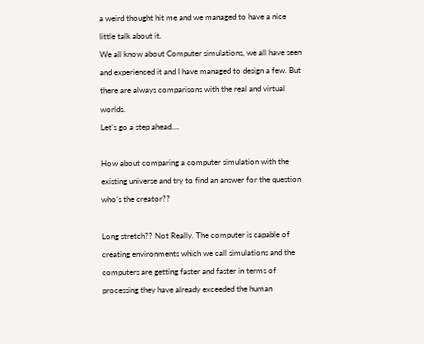a weird thought hit me and we managed to have a nice little talk about it.
We all know about Computer simulations, we all have seen and experienced it and I have managed to design a few. But there are always comparisons with the real and virtual worlds.
Let’s go a step ahead….

How about comparing a computer simulation with the existing universe and try to find an answer for the question who’s the creator??

Long stretch?? Not Really. The computer is capable of creating environments which we call simulations and the computers are getting faster and faster in terms of processing they have already exceeded the human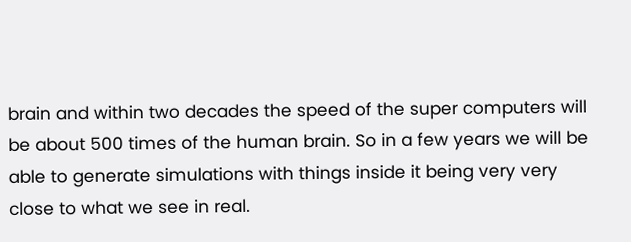brain and within two decades the speed of the super computers will be about 500 times of the human brain. So in a few years we will be able to generate simulations with things inside it being very very close to what we see in real.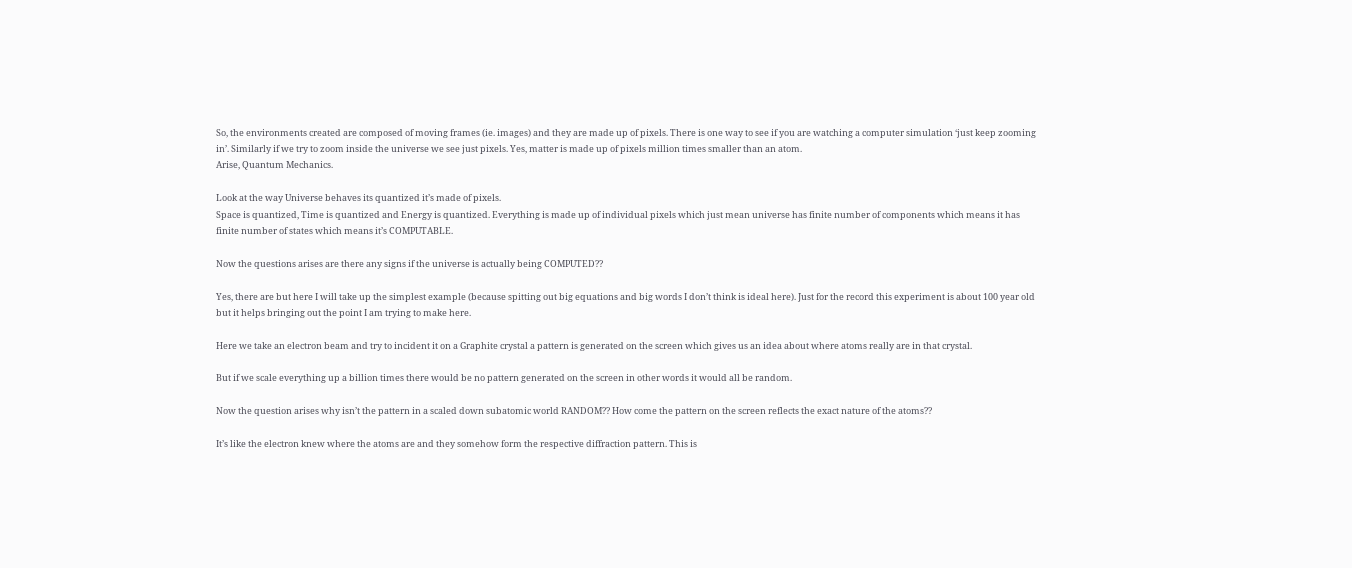So, the environments created are composed of moving frames (ie. images) and they are made up of pixels. There is one way to see if you are watching a computer simulation ‘just keep zooming in’. Similarly if we try to zoom inside the universe we see just pixels. Yes, matter is made up of pixels million times smaller than an atom.
Arise, Quantum Mechanics.

Look at the way Universe behaves its quantized it’s made of pixels.
Space is quantized, Time is quantized and Energy is quantized. Everything is made up of individual pixels which just mean universe has finite number of components which means it has finite number of states which means it’s COMPUTABLE.

Now the questions arises are there any signs if the universe is actually being COMPUTED??

Yes, there are but here I will take up the simplest example (because spitting out big equations and big words I don’t think is ideal here). Just for the record this experiment is about 100 year old but it helps bringing out the point I am trying to make here.

Here we take an electron beam and try to incident it on a Graphite crystal a pattern is generated on the screen which gives us an idea about where atoms really are in that crystal.

But if we scale everything up a billion times there would be no pattern generated on the screen in other words it would all be random.

Now the question arises why isn’t the pattern in a scaled down subatomic world RANDOM?? How come the pattern on the screen reflects the exact nature of the atoms??

It’s like the electron knew where the atoms are and they somehow form the respective diffraction pattern. This is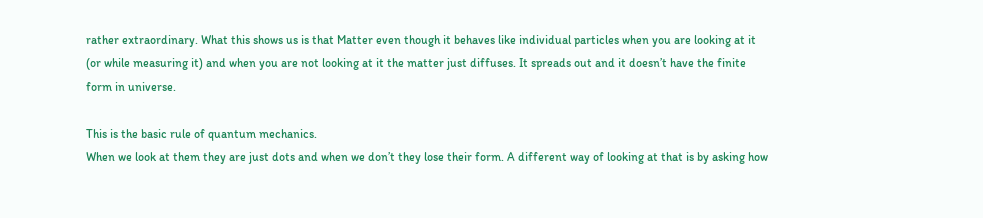rather extraordinary. What this shows us is that Matter even though it behaves like individual particles when you are looking at it (or while measuring it) and when you are not looking at it the matter just diffuses. It spreads out and it doesn’t have the finite form in universe.

This is the basic rule of quantum mechanics.
When we look at them they are just dots and when we don’t they lose their form. A different way of looking at that is by asking how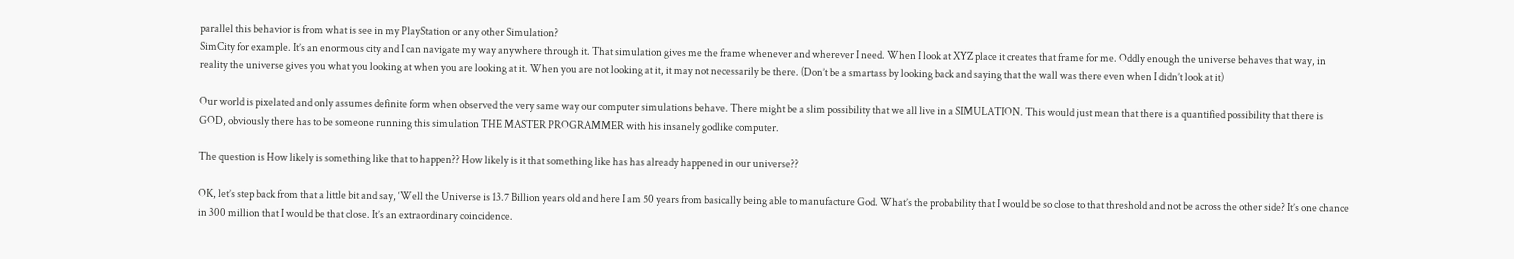parallel this behavior is from what is see in my PlayStation or any other Simulation?
SimCity for example. It’s an enormous city and I can navigate my way anywhere through it. That simulation gives me the frame whenever and wherever I need. When I look at XYZ place it creates that frame for me. Oddly enough the universe behaves that way, in reality the universe gives you what you looking at when you are looking at it. When you are not looking at it, it may not necessarily be there. (Don’t be a smartass by looking back and saying that the wall was there even when I didn’t look at it)

Our world is pixelated and only assumes definite form when observed the very same way our computer simulations behave. There might be a slim possibility that we all live in a SIMULATION. This would just mean that there is a quantified possibility that there is GOD, obviously there has to be someone running this simulation THE MASTER PROGRAMMER with his insanely godlike computer.

The question is How likely is something like that to happen?? How likely is it that something like has has already happened in our universe??

OK, let’s step back from that a little bit and say, ‘Well the Universe is 13.7 Billion years old and here I am 50 years from basically being able to manufacture God. What’s the probability that I would be so close to that threshold and not be across the other side? It’s one chance in 300 million that I would be that close. It’s an extraordinary coincidence.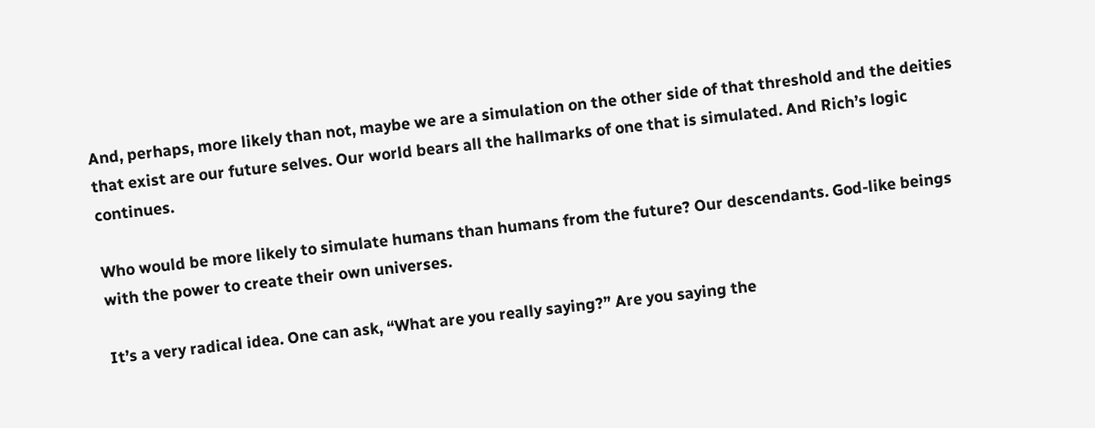And, perhaps, more likely than not, maybe we are a simulation on the other side of that threshold and the deities that exist are our future selves. Our world bears all the hallmarks of one that is simulated. And Rich’s logic continues.

Who would be more likely to simulate humans than humans from the future? Our descendants. God-like beings with the power to create their own universes.

It’s a very radical idea. One can ask, “What are you really saying?” Are you saying the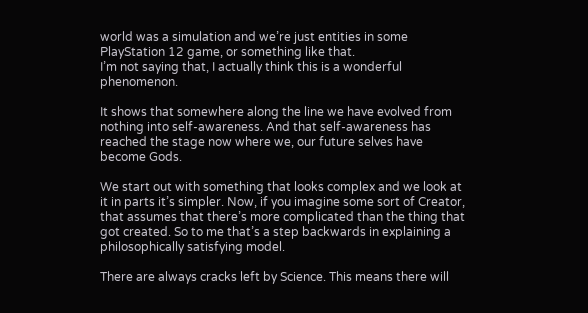world was a simulation and we’re just entities in some PlayStation 12 game, or something like that.
I’m not saying that, I actually think this is a wonderful phenomenon.

It shows that somewhere along the line we have evolved from nothing into self-awareness. And that self-awareness has reached the stage now where we, our future selves have become Gods.

We start out with something that looks complex and we look at it in parts it’s simpler. Now, if you imagine some sort of Creator, that assumes that there’s more complicated than the thing that got created. So to me that’s a step backwards in explaining a philosophically satisfying model.

There are always cracks left by Science. This means there will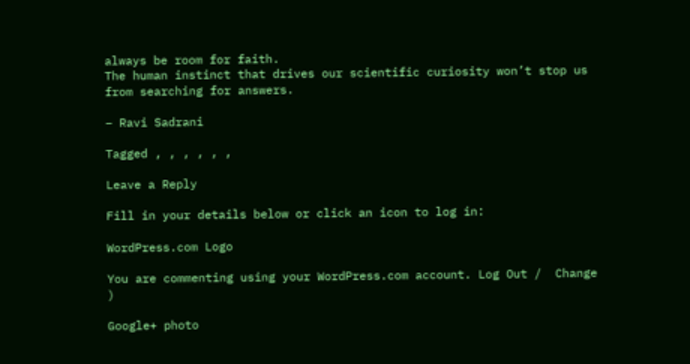always be room for faith.
The human instinct that drives our scientific curiosity won’t stop us from searching for answers.

– Ravi Sadrani

Tagged , , , , , ,

Leave a Reply

Fill in your details below or click an icon to log in:

WordPress.com Logo

You are commenting using your WordPress.com account. Log Out /  Change )

Google+ photo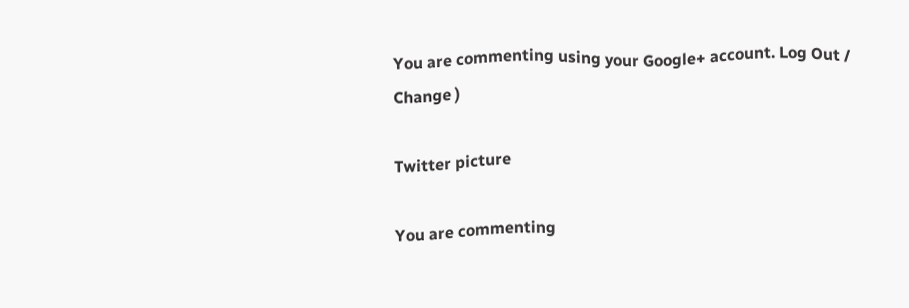You are commenting using your Google+ account. Log Out /  Change )

Twitter picture

You are commenting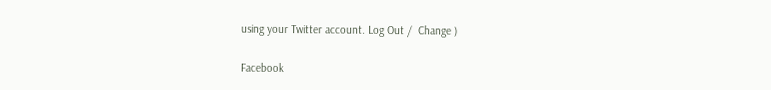using your Twitter account. Log Out /  Change )

Facebook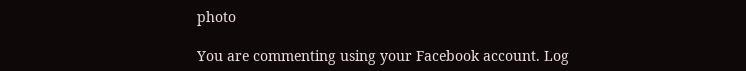photo

You are commenting using your Facebook account. Log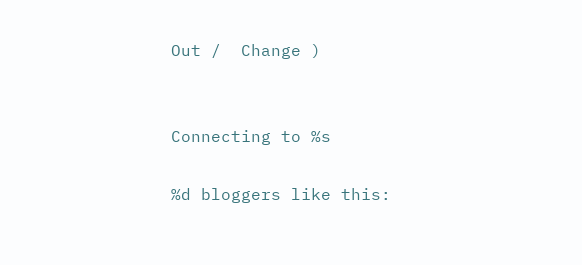Out /  Change )


Connecting to %s

%d bloggers like this: